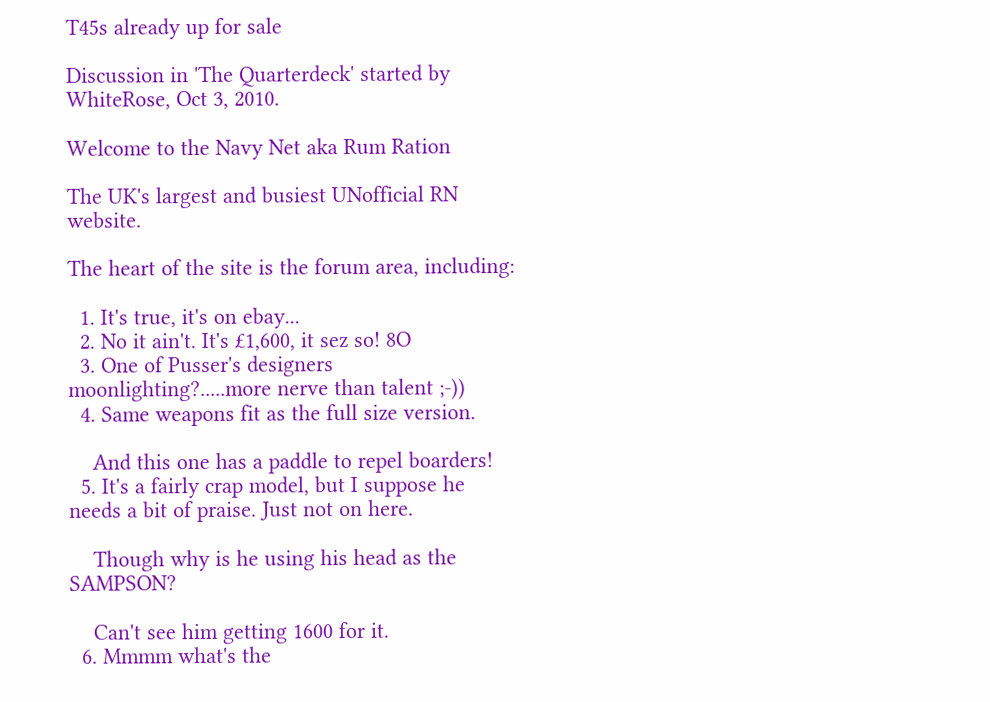T45s already up for sale

Discussion in 'The Quarterdeck' started by WhiteRose, Oct 3, 2010.

Welcome to the Navy Net aka Rum Ration

The UK's largest and busiest UNofficial RN website.

The heart of the site is the forum area, including:

  1. It's true, it's on ebay...
  2. No it ain't. It's £1,600, it sez so! 8O
  3. One of Pusser's designers moonlighting?.....more nerve than talent ;-))
  4. Same weapons fit as the full size version.

    And this one has a paddle to repel boarders!
  5. It's a fairly crap model, but I suppose he needs a bit of praise. Just not on here.

    Though why is he using his head as the SAMPSON?

    Can't see him getting 1600 for it.
  6. Mmmm what's the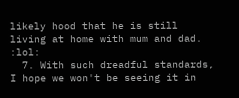likely hood that he is still living at home with mum and dad. :lol:
  7. With such dreadful standards, I hope we won't be seeing it in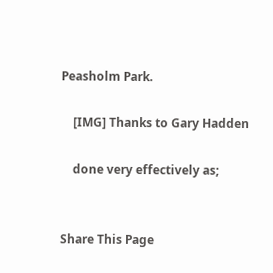Peasholm Park.

    [IMG] Thanks to Gary Hadden

    done very effectively as;


Share This Page